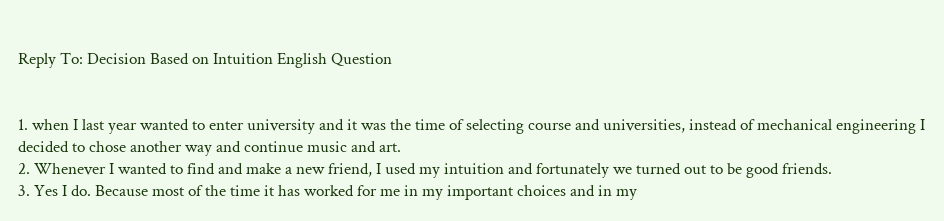Reply To: Decision Based on Intuition English Question


1. when I last year wanted to enter university and it was the time of selecting course and universities, instead of mechanical engineering I decided to chose another way and continue music and art.
2. Whenever I wanted to find and make a new friend, I used my intuition and fortunately we turned out to be good friends.
3. Yes I do. Because most of the time it has worked for me in my important choices and in my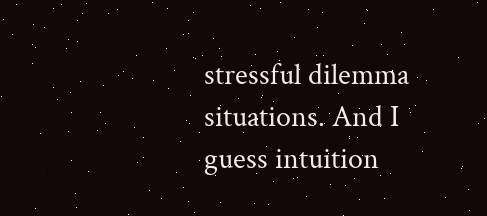stressful dilemma situations. And I guess intuition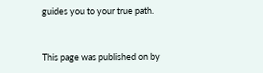guides you to your true path.


This page was published on by